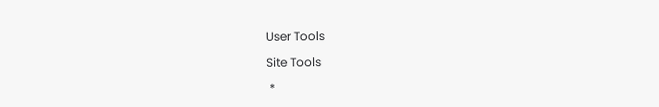User Tools

Site Tools

 *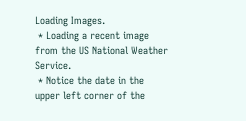Loading Images.
 * Loading a recent image from the US National Weather Service.
 * Notice the date in the upper left corner of the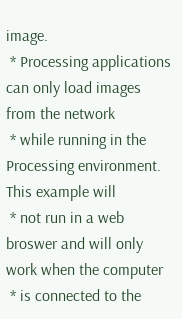image.
 * Processing applications can only load images from the network
 * while running in the Processing environment. This example will
 * not run in a web broswer and will only work when the computer
 * is connected to the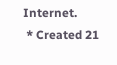Internet.
 * Created 21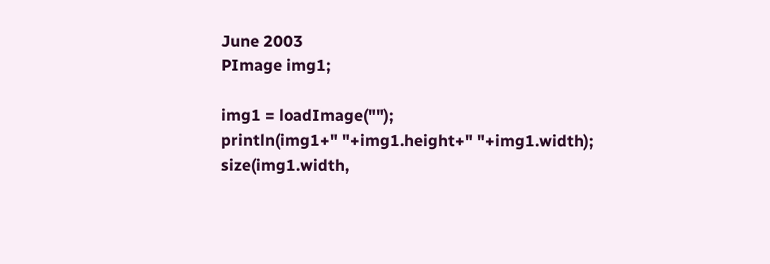June 2003
PImage img1;

img1 = loadImage("");
println(img1+" "+img1.height+" "+img1.width);
size(img1.width,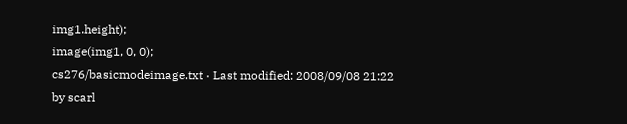img1.height);
image(img1, 0, 0);
cs276/basicmodeimage.txt · Last modified: 2008/09/08 21:22 by scarl